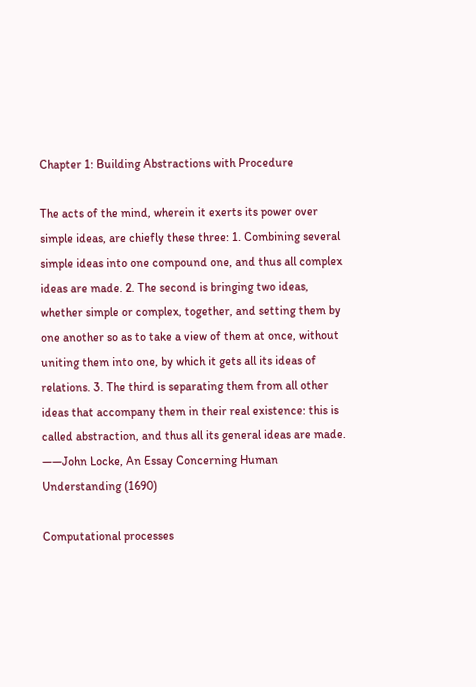Chapter 1: Building Abstractions with Procedure

The acts of the mind, wherein it exerts its power over simple ideas, are chiefly these three: 1. Combining several simple ideas into one compound one, and thus all complex ideas are made. 2. The second is bringing two ideas, whether simple or complex, together, and setting them by one another so as to take a view of them at once, without uniting them into one, by which it gets all its ideas of relations. 3. The third is separating them from all other ideas that accompany them in their real existence: this is called abstraction, and thus all its general ideas are made.
——John Locke, An Essay Concerning Human Understanding (1690)

Computational processes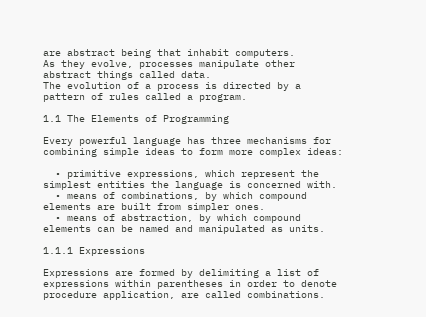are abstract being that inhabit computers.
As they evolve, processes manipulate other abstract things called data.
The evolution of a process is directed by a pattern of rules called a program.

1.1 The Elements of Programming

Every powerful language has three mechanisms for combining simple ideas to form more complex ideas:

  • primitive expressions, which represent the simplest entities the language is concerned with.
  • means of combinations, by which compound elements are built from simpler ones.
  • means of abstraction, by which compound elements can be named and manipulated as units.

1.1.1 Expressions

Expressions are formed by delimiting a list of expressions within parentheses in order to denote procedure application, are called combinations.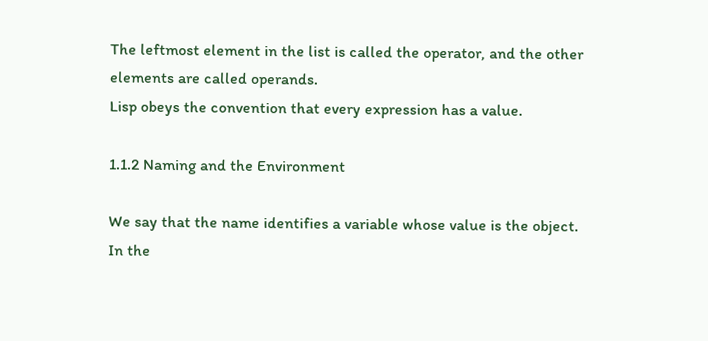The leftmost element in the list is called the operator, and the other elements are called operands.
Lisp obeys the convention that every expression has a value.

1.1.2 Naming and the Environment

We say that the name identifies a variable whose value is the object.
In the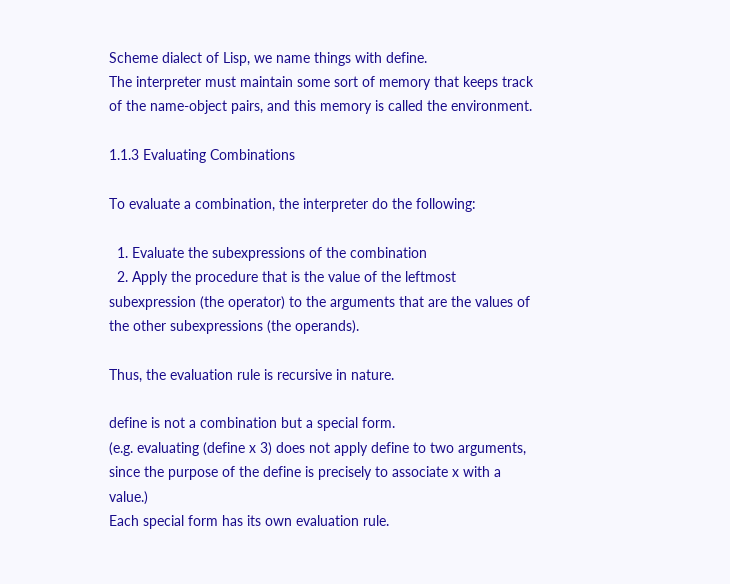Scheme dialect of Lisp, we name things with define.
The interpreter must maintain some sort of memory that keeps track of the name-object pairs, and this memory is called the environment.

1.1.3 Evaluating Combinations

To evaluate a combination, the interpreter do the following:

  1. Evaluate the subexpressions of the combination
  2. Apply the procedure that is the value of the leftmost subexpression (the operator) to the arguments that are the values of the other subexpressions (the operands).

Thus, the evaluation rule is recursive in nature.

define is not a combination but a special form.
(e.g. evaluating (define x 3) does not apply define to two arguments, since the purpose of the define is precisely to associate x with a value.)
Each special form has its own evaluation rule.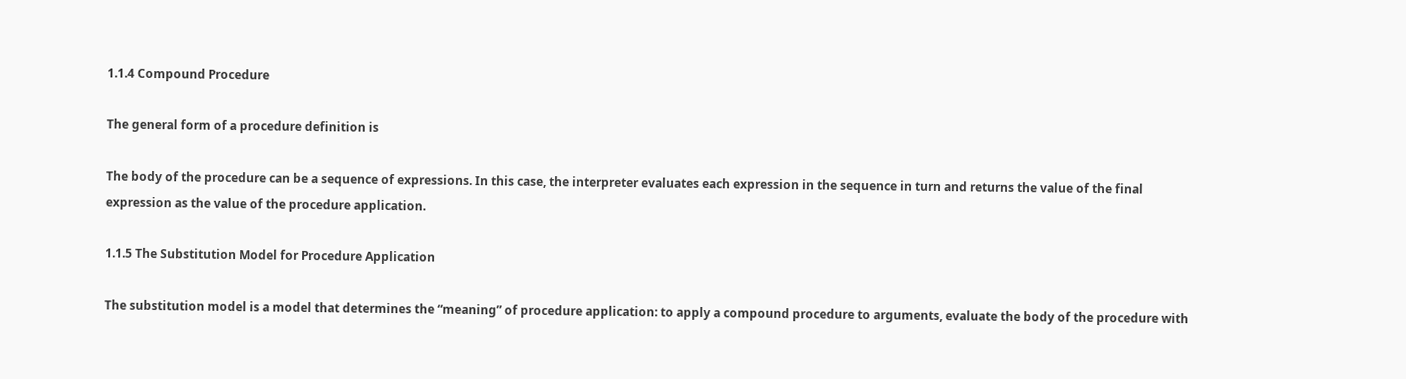1.1.4 Compound Procedure

The general form of a procedure definition is

The body of the procedure can be a sequence of expressions. In this case, the interpreter evaluates each expression in the sequence in turn and returns the value of the final expression as the value of the procedure application.

1.1.5 The Substitution Model for Procedure Application

The substitution model is a model that determines the “meaning” of procedure application: to apply a compound procedure to arguments, evaluate the body of the procedure with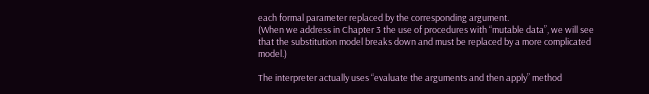each formal parameter replaced by the corresponding argument.
(When we address in Chapter 3 the use of procedures with “mutable data”, we will see that the substitution model breaks down and must be replaced by a more complicated model.)

The interpreter actually uses “evaluate the arguments and then apply” method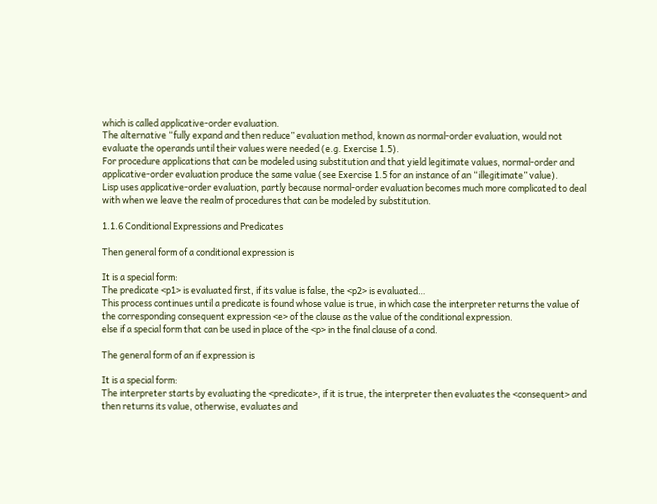which is called applicative-order evaluation.
The alternative “fully expand and then reduce” evaluation method, known as normal-order evaluation, would not evaluate the operands until their values were needed (e.g. Exercise 1.5).
For procedure applications that can be modeled using substitution and that yield legitimate values, normal-order and applicative-order evaluation produce the same value (see Exercise 1.5 for an instance of an “illegitimate” value).
Lisp uses applicative-order evaluation, partly because normal-order evaluation becomes much more complicated to deal with when we leave the realm of procedures that can be modeled by substitution.

1.1.6 Conditional Expressions and Predicates

Then general form of a conditional expression is

It is a special form:
The predicate <p1> is evaluated first, if its value is false, the <p2> is evaluated…
This process continues until a predicate is found whose value is true, in which case the interpreter returns the value of the corresponding consequent expression <e> of the clause as the value of the conditional expression.
else if a special form that can be used in place of the <p> in the final clause of a cond.

The general form of an if expression is

It is a special form:
The interpreter starts by evaluating the <predicate>, if it is true, the interpreter then evaluates the <consequent> and then returns its value, otherwise, evaluates and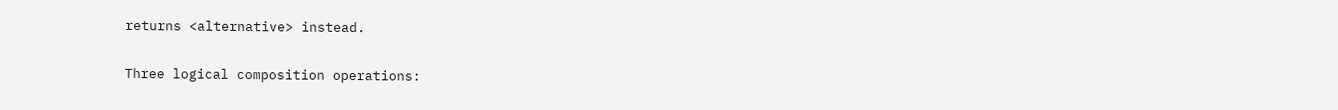returns <alternative> instead.

Three logical composition operations: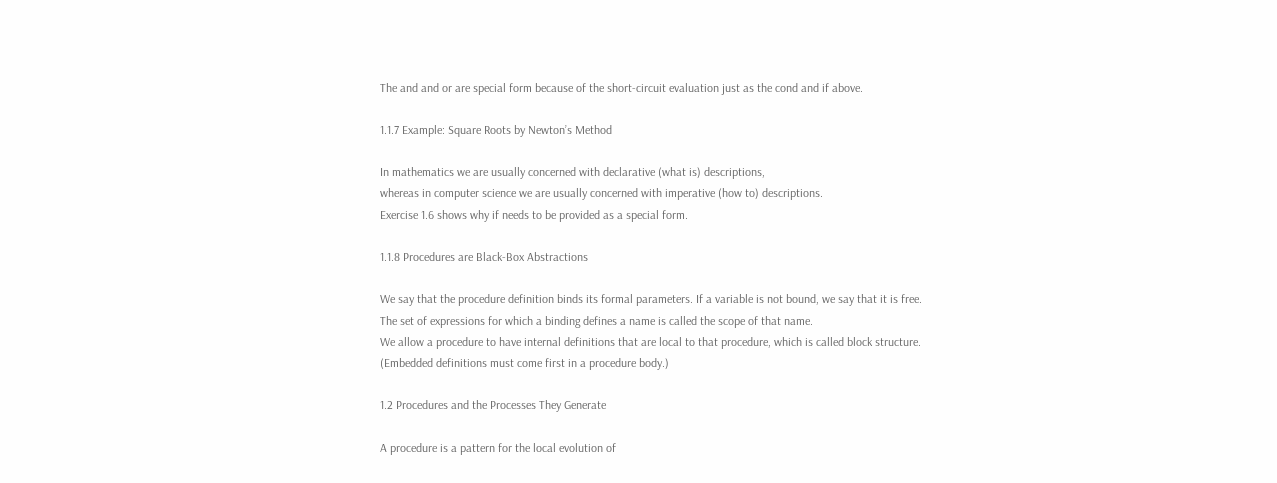The and and or are special form because of the short-circuit evaluation just as the cond and if above.

1.1.7 Example: Square Roots by Newton’s Method

In mathematics we are usually concerned with declarative (what is) descriptions,
whereas in computer science we are usually concerned with imperative (how to) descriptions.
Exercise 1.6 shows why if needs to be provided as a special form.

1.1.8 Procedures are Black-Box Abstractions

We say that the procedure definition binds its formal parameters. If a variable is not bound, we say that it is free.
The set of expressions for which a binding defines a name is called the scope of that name.
We allow a procedure to have internal definitions that are local to that procedure, which is called block structure.
(Embedded definitions must come first in a procedure body.)

1.2 Procedures and the Processes They Generate

A procedure is a pattern for the local evolution of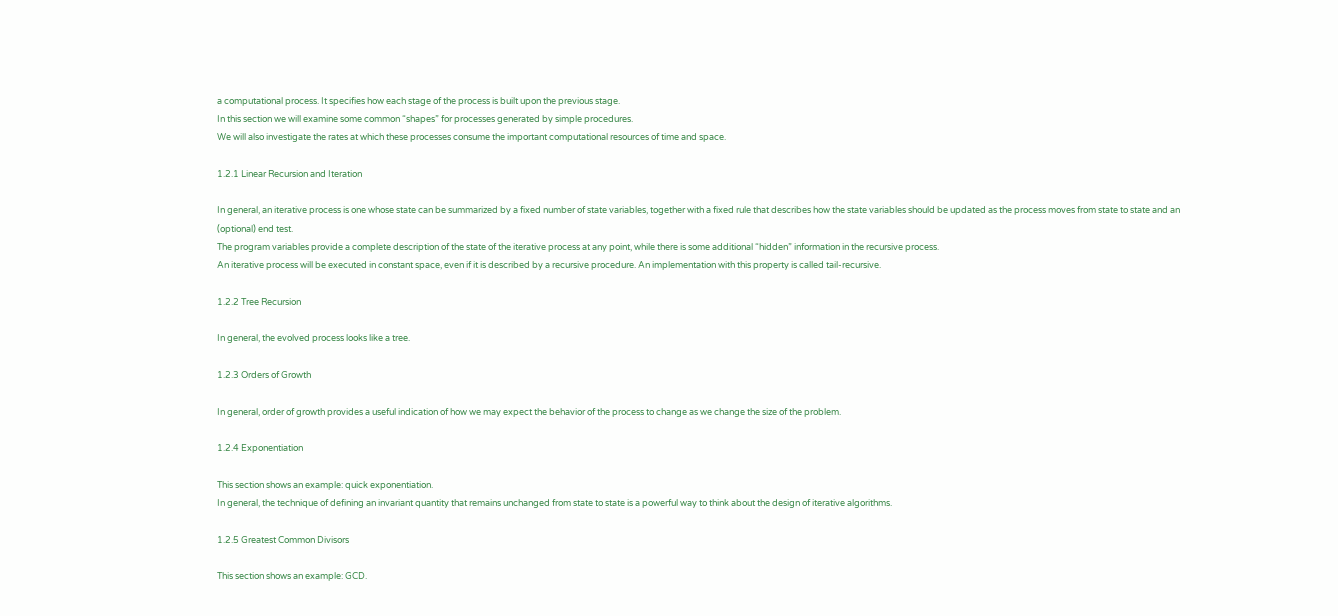a computational process. It specifies how each stage of the process is built upon the previous stage.
In this section we will examine some common “shapes” for processes generated by simple procedures.
We will also investigate the rates at which these processes consume the important computational resources of time and space.

1.2.1 Linear Recursion and Iteration

In general, an iterative process is one whose state can be summarized by a fixed number of state variables, together with a fixed rule that describes how the state variables should be updated as the process moves from state to state and an (optional) end test.
The program variables provide a complete description of the state of the iterative process at any point, while there is some additional “hidden” information in the recursive process.
An iterative process will be executed in constant space, even if it is described by a recursive procedure. An implementation with this property is called tail-recursive.

1.2.2 Tree Recursion

In general, the evolved process looks like a tree.

1.2.3 Orders of Growth

In general, order of growth provides a useful indication of how we may expect the behavior of the process to change as we change the size of the problem.

1.2.4 Exponentiation

This section shows an example: quick exponentiation.
In general, the technique of defining an invariant quantity that remains unchanged from state to state is a powerful way to think about the design of iterative algorithms.

1.2.5 Greatest Common Divisors

This section shows an example: GCD.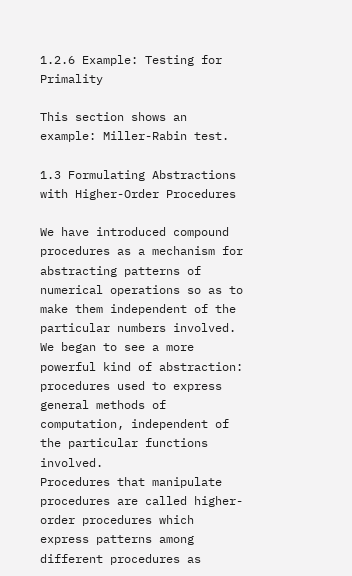1.2.6 Example: Testing for Primality

This section shows an example: Miller-Rabin test.

1.3 Formulating Abstractions with Higher-Order Procedures

We have introduced compound procedures as a mechanism for abstracting patterns of numerical operations so as to make them independent of the particular numbers involved.
We began to see a more powerful kind of abstraction: procedures used to express general methods of computation, independent of the particular functions involved.
Procedures that manipulate procedures are called higher-order procedures which express patterns among different procedures as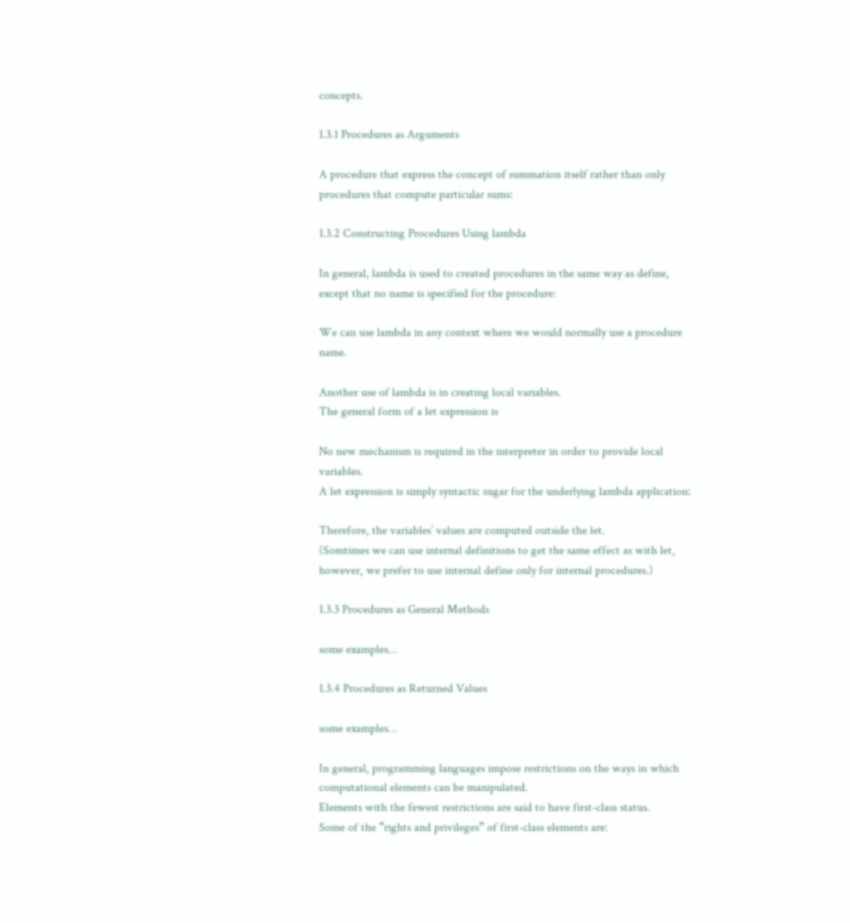concepts.

1.3.1 Procedures as Arguments

A procedure that express the concept of summation itself rather than only procedures that compute particular sums:

1.3.2 Constructing Procedures Using lambda

In general, lambda is used to created procedures in the same way as define, except that no name is specified for the procedure:

We can use lambda in any context where we would normally use a procedure name.

Another use of lambda is in creating local variables.
The general form of a let expression is

No new mechanism is required in the interpreter in order to provide local variables.
A let expression is simply syntactic sugar for the underlying lambda application:

Therefore, the variables’ values are computed outside the let.
(Somtimes we can use internal definitions to get the same effect as with let, however, we prefer to use internal define only for internal procedures.)

1.3.3 Procedures as General Methods

some examples…

1.3.4 Procedures as Returned Values

some examples…

In general, programming languages impose restrictions on the ways in which computational elements can be manipulated.
Elements with the fewest restrictions are said to have first-class status.
Some of the “rights and privileges” of first-class elements are: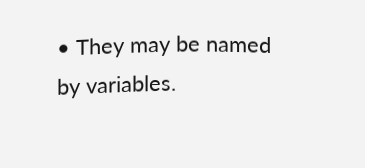• They may be named by variables.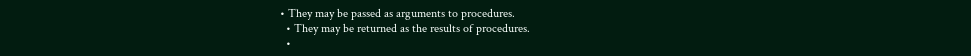• They may be passed as arguments to procedures.
  • They may be returned as the results of procedures.
  •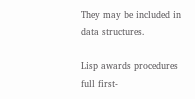They may be included in data structures.

Lisp awards procedures full first-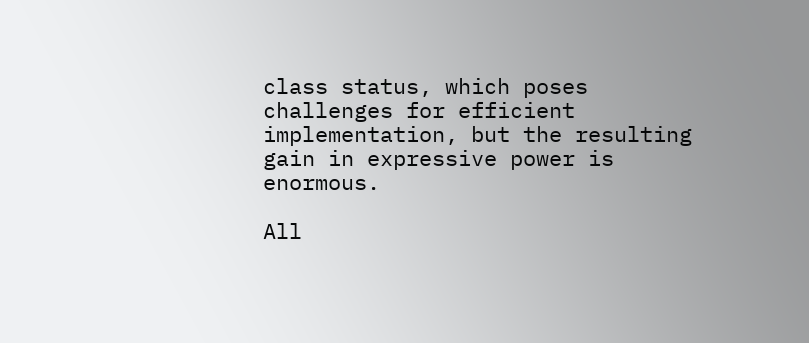class status, which poses challenges for efficient implementation, but the resulting gain in expressive power is enormous.

All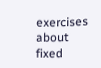exercises about fixed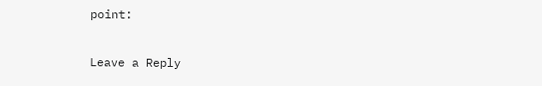point:

Leave a Reply